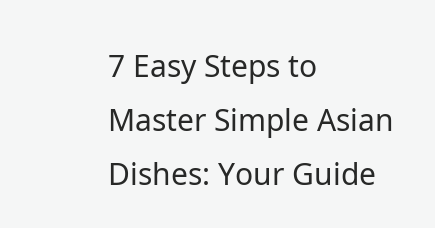7 Easy Steps to Master Simple Asian Dishes: Your Guide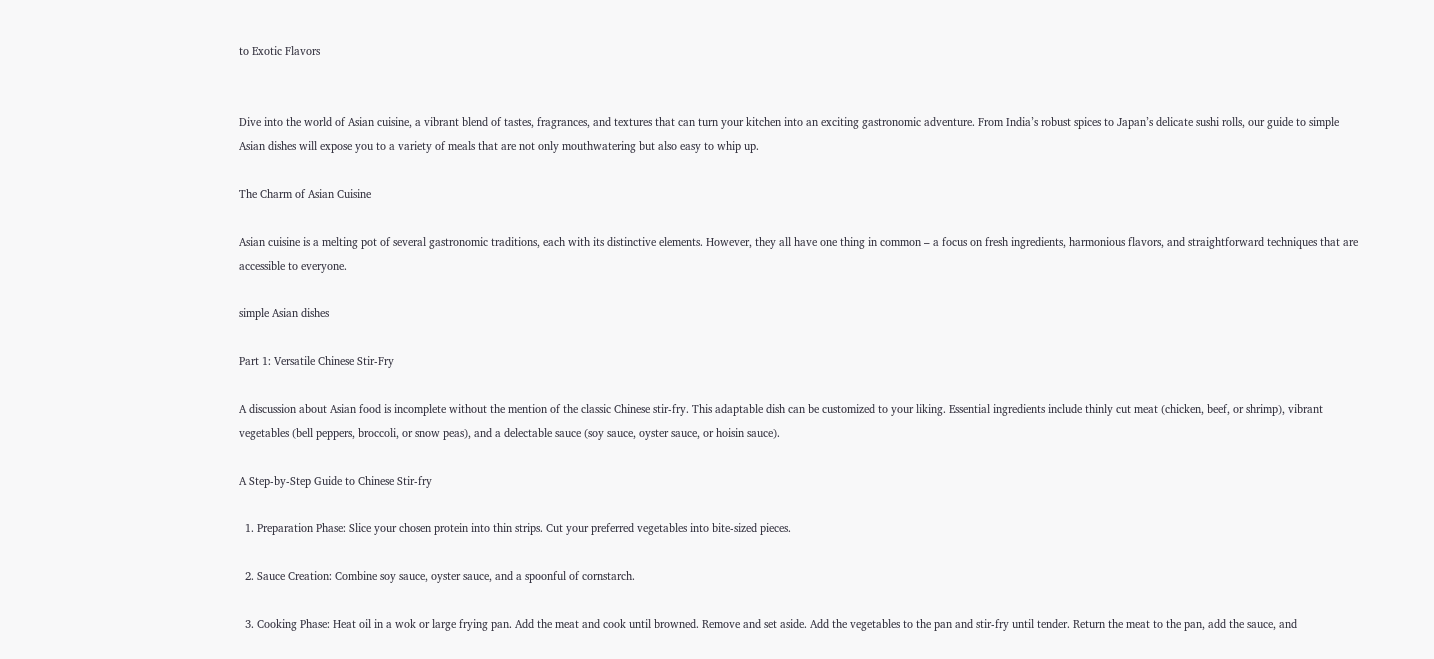to Exotic Flavors


Dive into the world of Asian cuisine, a vibrant blend of tastes, fragrances, and textures that can turn your kitchen into an exciting gastronomic adventure. From India’s robust spices to Japan’s delicate sushi rolls, our guide to simple Asian dishes will expose you to a variety of meals that are not only mouthwatering but also easy to whip up.

The Charm of Asian Cuisine

Asian cuisine is a melting pot of several gastronomic traditions, each with its distinctive elements. However, they all have one thing in common – a focus on fresh ingredients, harmonious flavors, and straightforward techniques that are accessible to everyone.

simple Asian dishes

Part 1: Versatile Chinese Stir-Fry

A discussion about Asian food is incomplete without the mention of the classic Chinese stir-fry. This adaptable dish can be customized to your liking. Essential ingredients include thinly cut meat (chicken, beef, or shrimp), vibrant vegetables (bell peppers, broccoli, or snow peas), and a delectable sauce (soy sauce, oyster sauce, or hoisin sauce).

A Step-by-Step Guide to Chinese Stir-fry

  1. Preparation Phase: Slice your chosen protein into thin strips. Cut your preferred vegetables into bite-sized pieces.

  2. Sauce Creation: Combine soy sauce, oyster sauce, and a spoonful of cornstarch.

  3. Cooking Phase: Heat oil in a wok or large frying pan. Add the meat and cook until browned. Remove and set aside. Add the vegetables to the pan and stir-fry until tender. Return the meat to the pan, add the sauce, and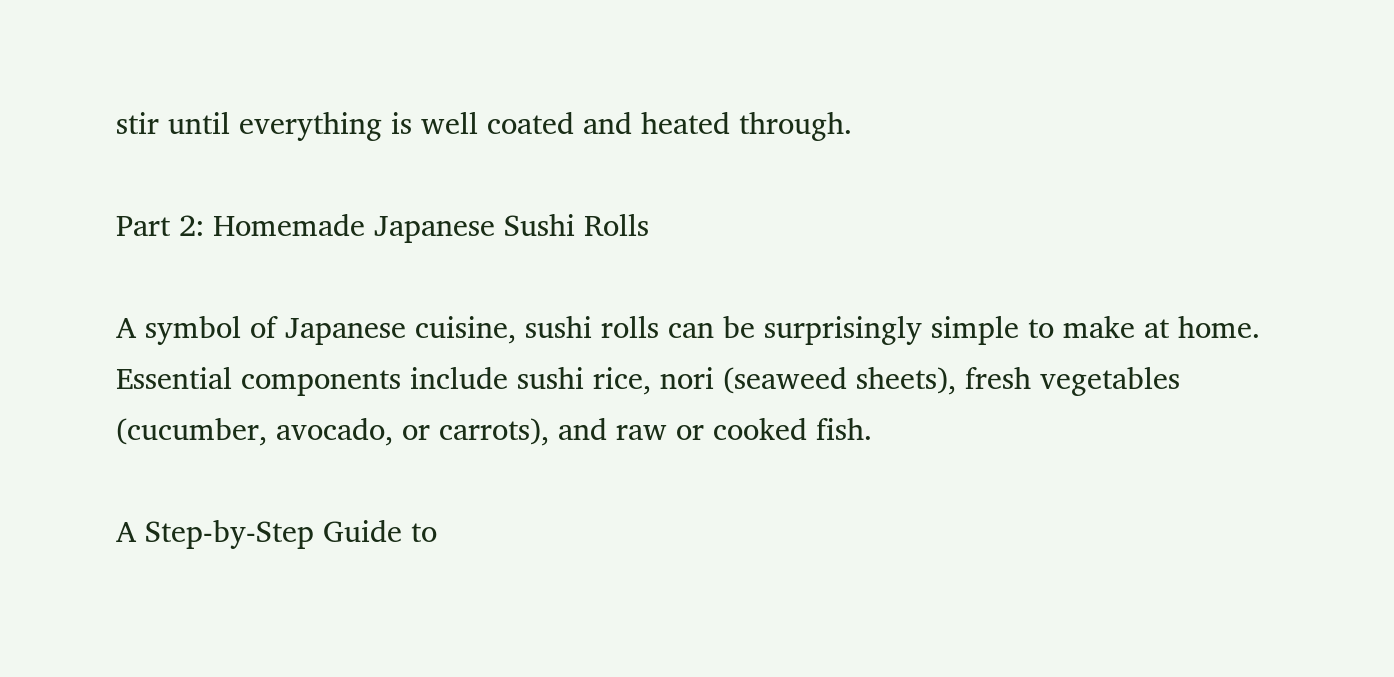stir until everything is well coated and heated through.

Part 2: Homemade Japanese Sushi Rolls

A symbol of Japanese cuisine, sushi rolls can be surprisingly simple to make at home. Essential components include sushi rice, nori (seaweed sheets), fresh vegetables (cucumber, avocado, or carrots), and raw or cooked fish.

A Step-by-Step Guide to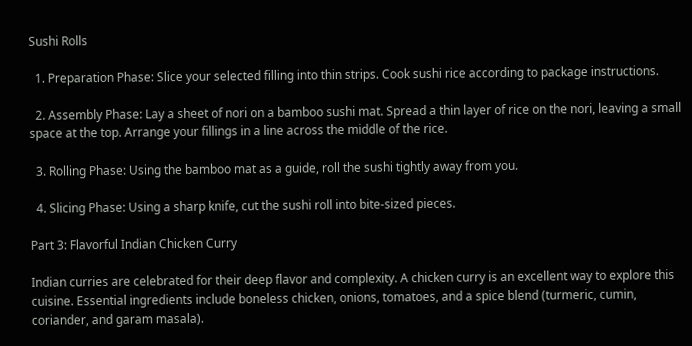Sushi Rolls

  1. Preparation Phase: Slice your selected filling into thin strips. Cook sushi rice according to package instructions.

  2. Assembly Phase: Lay a sheet of nori on a bamboo sushi mat. Spread a thin layer of rice on the nori, leaving a small space at the top. Arrange your fillings in a line across the middle of the rice.

  3. Rolling Phase: Using the bamboo mat as a guide, roll the sushi tightly away from you.

  4. Slicing Phase: Using a sharp knife, cut the sushi roll into bite-sized pieces.

Part 3: Flavorful Indian Chicken Curry

Indian curries are celebrated for their deep flavor and complexity. A chicken curry is an excellent way to explore this cuisine. Essential ingredients include boneless chicken, onions, tomatoes, and a spice blend (turmeric, cumin, coriander, and garam masala).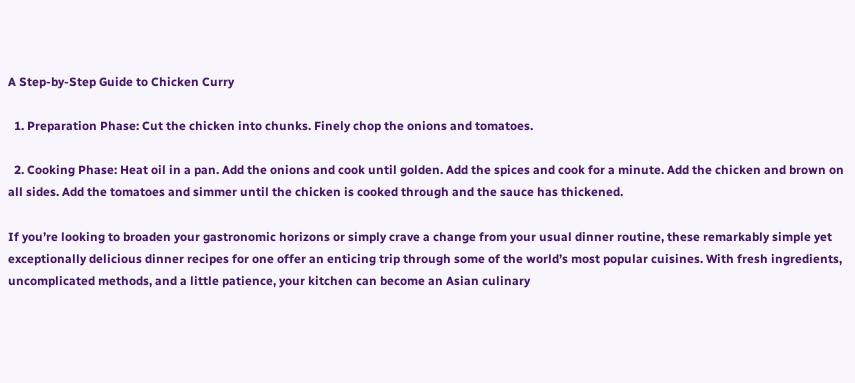A Step-by-Step Guide to Chicken Curry

  1. Preparation Phase: Cut the chicken into chunks. Finely chop the onions and tomatoes.

  2. Cooking Phase: Heat oil in a pan. Add the onions and cook until golden. Add the spices and cook for a minute. Add the chicken and brown on all sides. Add the tomatoes and simmer until the chicken is cooked through and the sauce has thickened.

If you’re looking to broaden your gastronomic horizons or simply crave a change from your usual dinner routine, these remarkably simple yet exceptionally delicious dinner recipes for one offer an enticing trip through some of the world’s most popular cuisines. With fresh ingredients, uncomplicated methods, and a little patience, your kitchen can become an Asian culinary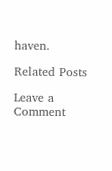haven.

Related Posts

Leave a Comment